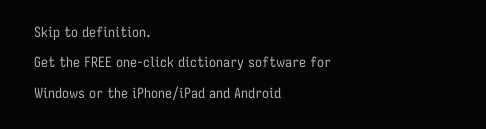Skip to definition.
Get the FREE one-click dictionary software for Windows or the iPhone/iPad and Android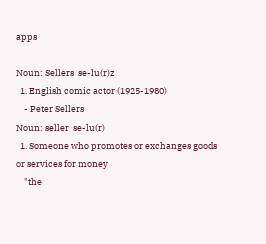apps

Noun: Sellers  se-lu(r)z
  1. English comic actor (1925-1980)
    - Peter Sellers
Noun: seller  se-lu(r)
  1. Someone who promotes or exchanges goods or services for money
    "the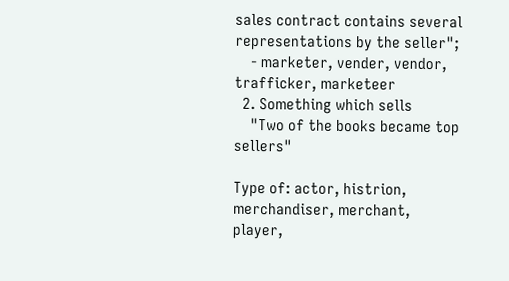sales contract contains several representations by the seller";
    - marketer, vender, vendor, trafficker, marketeer
  2. Something which sells
    "Two of the books became top sellers"

Type of: actor, histrion, merchandiser, merchant, player,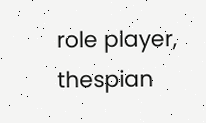role player, thespian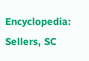Encyclopedia: Sellers, SC